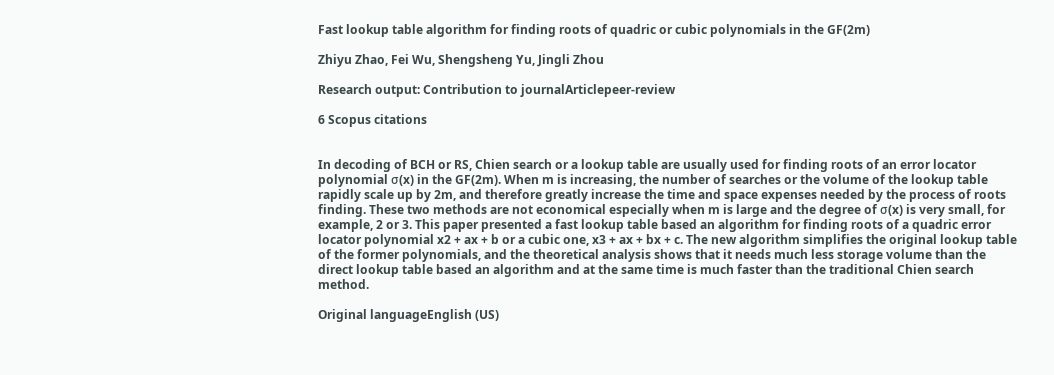Fast lookup table algorithm for finding roots of quadric or cubic polynomials in the GF(2m)

Zhiyu Zhao, Fei Wu, Shengsheng Yu, Jingli Zhou

Research output: Contribution to journalArticlepeer-review

6 Scopus citations


In decoding of BCH or RS, Chien search or a lookup table are usually used for finding roots of an error locator polynomial σ(x) in the GF(2m). When m is increasing, the number of searches or the volume of the lookup table rapidly scale up by 2m, and therefore greatly increase the time and space expenses needed by the process of roots finding. These two methods are not economical especially when m is large and the degree of σ(x) is very small, for example, 2 or 3. This paper presented a fast lookup table based an algorithm for finding roots of a quadric error locator polynomial x2 + ax + b or a cubic one, x3 + ax + bx + c. The new algorithm simplifies the original lookup table of the former polynomials, and the theoretical analysis shows that it needs much less storage volume than the direct lookup table based an algorithm and at the same time is much faster than the traditional Chien search method.

Original languageEnglish (US)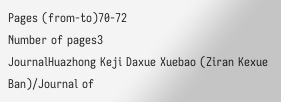Pages (from-to)70-72
Number of pages3
JournalHuazhong Keji Daxue Xuebao (Ziran Kexue Ban)/Journal of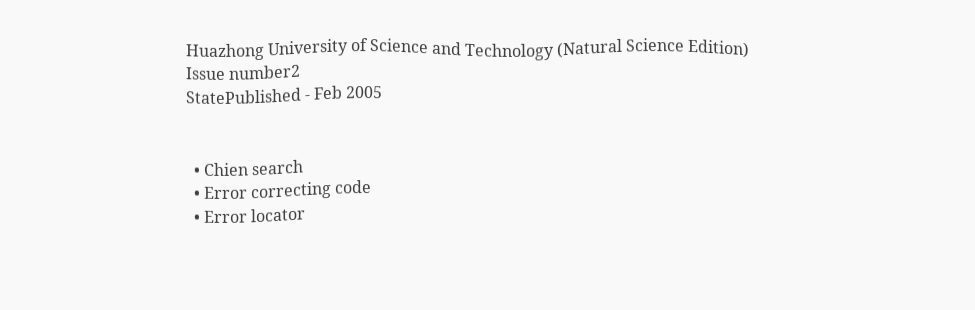Huazhong University of Science and Technology (Natural Science Edition)
Issue number2
StatePublished - Feb 2005


  • Chien search
  • Error correcting code
  • Error locator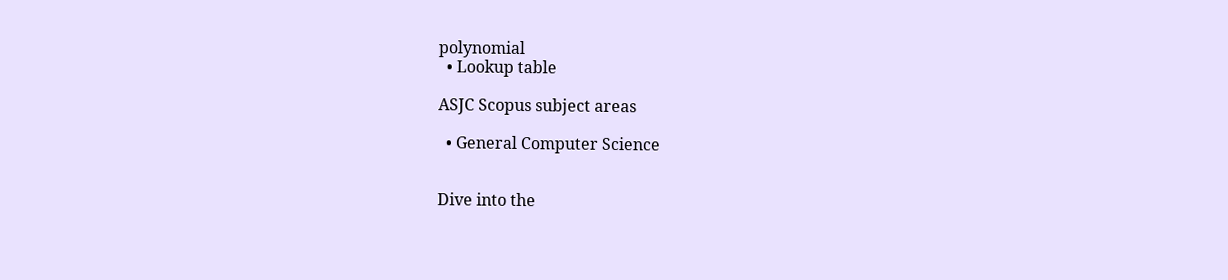polynomial
  • Lookup table

ASJC Scopus subject areas

  • General Computer Science


Dive into the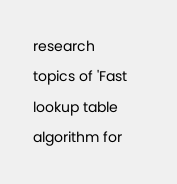research topics of 'Fast lookup table algorithm for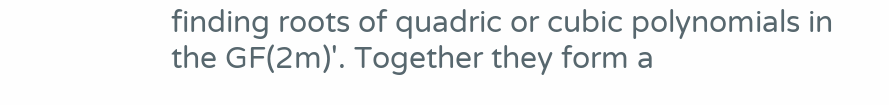finding roots of quadric or cubic polynomials in the GF(2m)'. Together they form a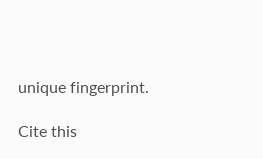unique fingerprint.

Cite this